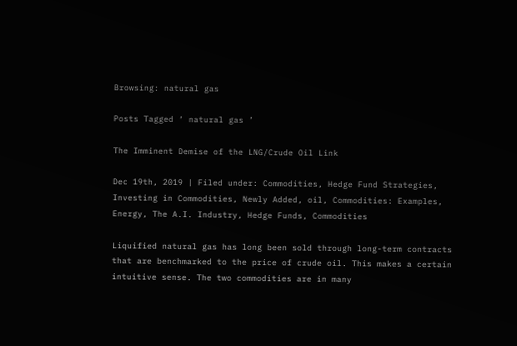Browsing: natural gas

Posts Tagged ‘ natural gas ’

The Imminent Demise of the LNG/Crude Oil Link

Dec 19th, 2019 | Filed under: Commodities, Hedge Fund Strategies, Investing in Commodities, Newly Added, oil, Commodities: Examples, Energy, The A.I. Industry, Hedge Funds, Commodities

Liquified natural gas has long been sold through long-term contracts that are benchmarked to the price of crude oil. This makes a certain intuitive sense. The two commodities are in many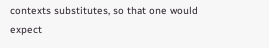contexts substitutes, so that one would expect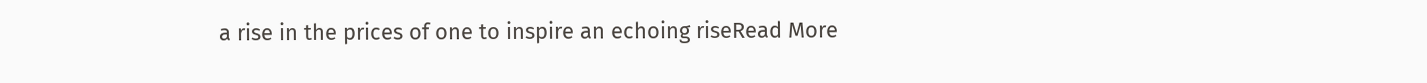a rise in the prices of one to inspire an echoing riseRead More